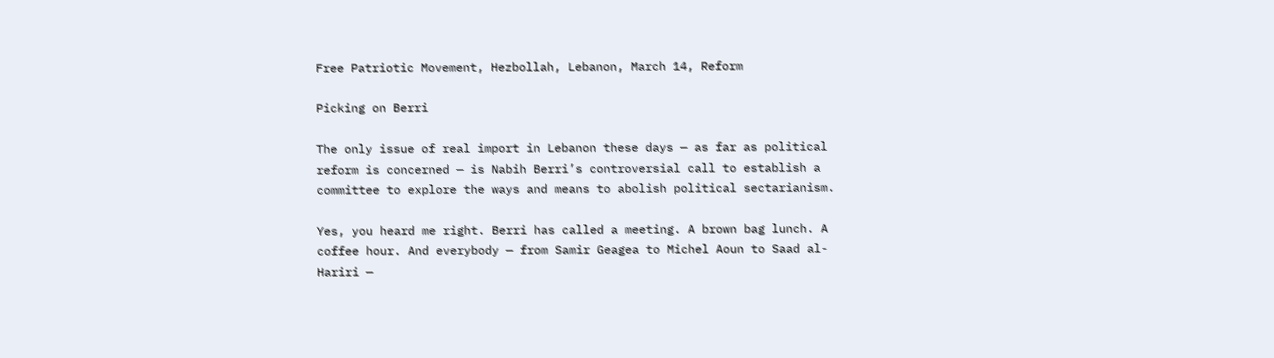Free Patriotic Movement, Hezbollah, Lebanon, March 14, Reform

Picking on Berri

The only issue of real import in Lebanon these days — as far as political reform is concerned — is Nabih Berri’s controversial call to establish a committee to explore the ways and means to abolish political sectarianism.

Yes, you heard me right. Berri has called a meeting. A brown bag lunch. A coffee hour. And everybody — from Samir Geagea to Michel Aoun to Saad al-Hariri —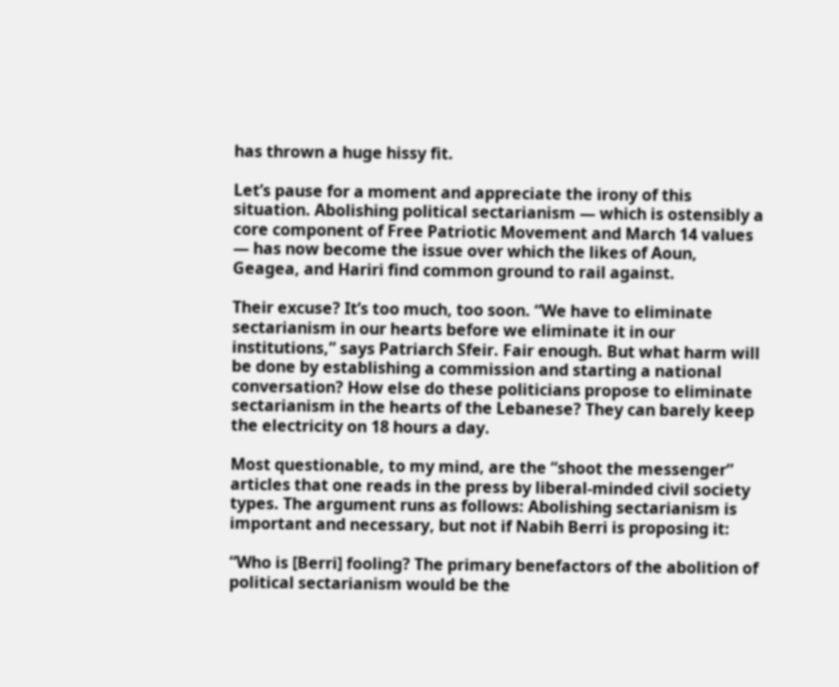has thrown a huge hissy fit.

Let’s pause for a moment and appreciate the irony of this situation. Abolishing political sectarianism — which is ostensibly a core component of Free Patriotic Movement and March 14 values — has now become the issue over which the likes of Aoun, Geagea, and Hariri find common ground to rail against.

Their excuse? It’s too much, too soon. “We have to eliminate sectarianism in our hearts before we eliminate it in our institutions,” says Patriarch Sfeir. Fair enough. But what harm will be done by establishing a commission and starting a national conversation? How else do these politicians propose to eliminate sectarianism in the hearts of the Lebanese? They can barely keep the electricity on 18 hours a day.

Most questionable, to my mind, are the “shoot the messenger” articles that one reads in the press by liberal-minded civil society types. The argument runs as follows: Abolishing sectarianism is important and necessary, but not if Nabih Berri is proposing it:

“Who is [Berri] fooling? The primary benefactors of the abolition of political sectarianism would be the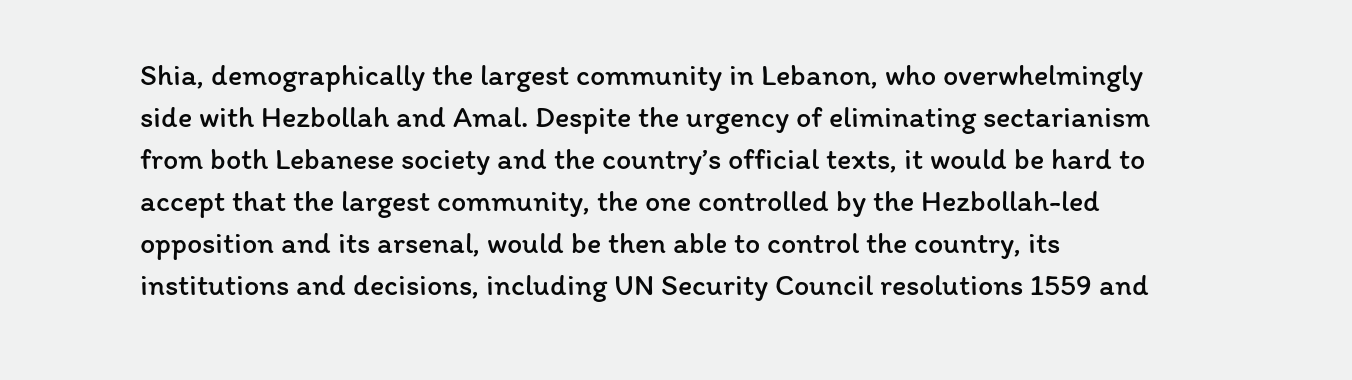Shia, demographically the largest community in Lebanon, who overwhelmingly side with Hezbollah and Amal. Despite the urgency of eliminating sectarianism from both Lebanese society and the country’s official texts, it would be hard to accept that the largest community, the one controlled by the Hezbollah-led opposition and its arsenal, would be then able to control the country, its institutions and decisions, including UN Security Council resolutions 1559 and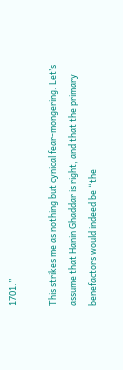1701.”

This strikes me as nothing but cynical fear-mongering. Let’s assume that Hanin Ghaddar is right, and that the primary benefactors would indeed be “the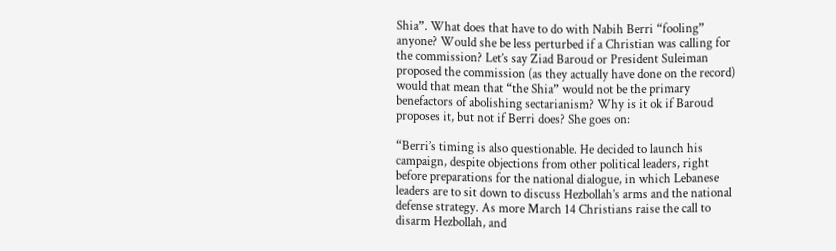Shia”. What does that have to do with Nabih Berri “fooling” anyone? Would she be less perturbed if a Christian was calling for the commission? Let’s say Ziad Baroud or President Suleiman proposed the commission (as they actually have done on the record) would that mean that “the Shia” would not be the primary benefactors of abolishing sectarianism? Why is it ok if Baroud proposes it, but not if Berri does? She goes on:

“Berri’s timing is also questionable. He decided to launch his campaign, despite objections from other political leaders, right before preparations for the national dialogue, in which Lebanese leaders are to sit down to discuss Hezbollah’s arms and the national defense strategy. As more March 14 Christians raise the call to disarm Hezbollah, and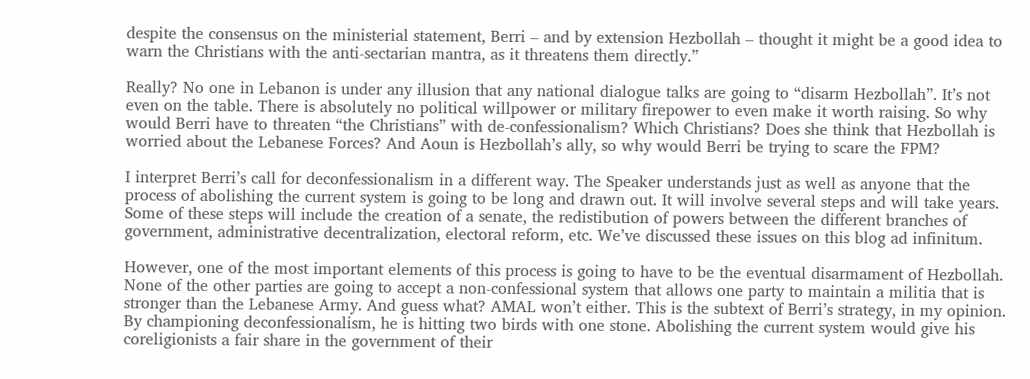despite the consensus on the ministerial statement, Berri – and by extension Hezbollah – thought it might be a good idea to warn the Christians with the anti-sectarian mantra, as it threatens them directly.”

Really? No one in Lebanon is under any illusion that any national dialogue talks are going to “disarm Hezbollah”. It’s not even on the table. There is absolutely no political willpower or military firepower to even make it worth raising. So why would Berri have to threaten “the Christians” with de-confessionalism? Which Christians? Does she think that Hezbollah is worried about the Lebanese Forces? And Aoun is Hezbollah’s ally, so why would Berri be trying to scare the FPM?

I interpret Berri’s call for deconfessionalism in a different way. The Speaker understands just as well as anyone that the process of abolishing the current system is going to be long and drawn out. It will involve several steps and will take years. Some of these steps will include the creation of a senate, the redistibution of powers between the different branches of government, administrative decentralization, electoral reform, etc. We’ve discussed these issues on this blog ad infinitum.

However, one of the most important elements of this process is going to have to be the eventual disarmament of Hezbollah. None of the other parties are going to accept a non-confessional system that allows one party to maintain a militia that is stronger than the Lebanese Army. And guess what? AMAL won’t either. This is the subtext of Berri’s strategy, in my opinion. By championing deconfessionalism, he is hitting two birds with one stone. Abolishing the current system would give his coreligionists a fair share in the government of their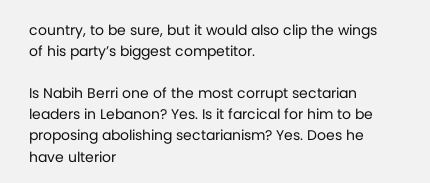country, to be sure, but it would also clip the wings of his party’s biggest competitor.

Is Nabih Berri one of the most corrupt sectarian leaders in Lebanon? Yes. Is it farcical for him to be proposing abolishing sectarianism? Yes. Does he have ulterior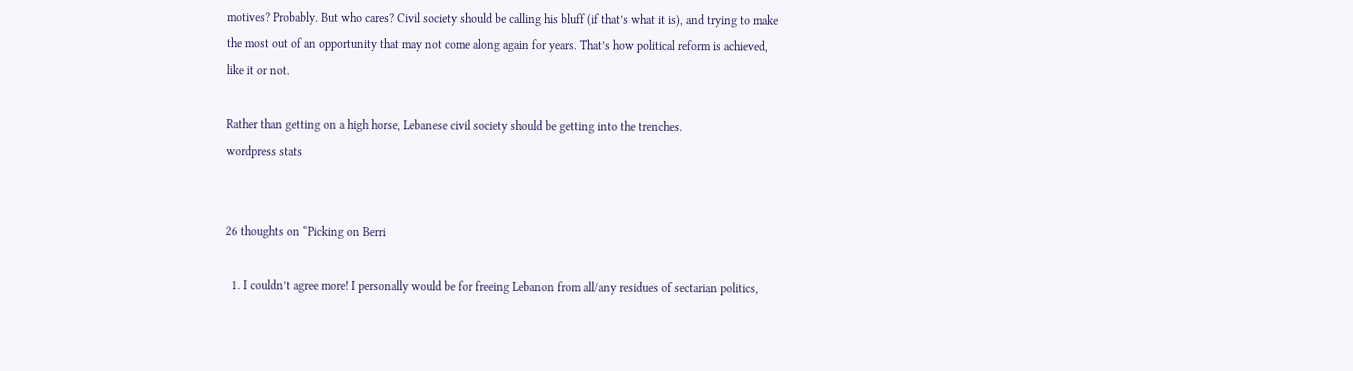motives? Probably. But who cares? Civil society should be calling his bluff (if that’s what it is), and trying to make the most out of an opportunity that may not come along again for years. That’s how political reform is achieved, like it or not.

Rather than getting on a high horse, Lebanese civil society should be getting into the trenches.
wordpress stats


26 thoughts on “Picking on Berri

  1. I couldn’t agree more! I personally would be for freeing Lebanon from all/any residues of sectarian politics,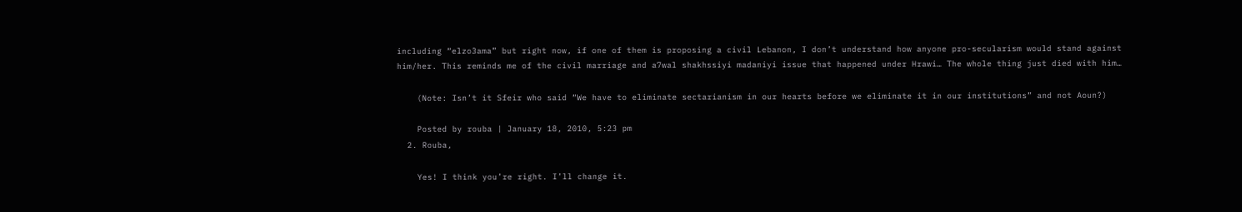including “elzo3ama” but right now, if one of them is proposing a civil Lebanon, I don’t understand how anyone pro-secularism would stand against him/her. This reminds me of the civil marriage and a7wal shakhssiyi madaniyi issue that happened under Hrawi… The whole thing just died with him…

    (Note: Isn’t it Sfeir who said “We have to eliminate sectarianism in our hearts before we eliminate it in our institutions” and not Aoun?)

    Posted by rouba | January 18, 2010, 5:23 pm
  2. Rouba,

    Yes! I think you’re right. I’ll change it.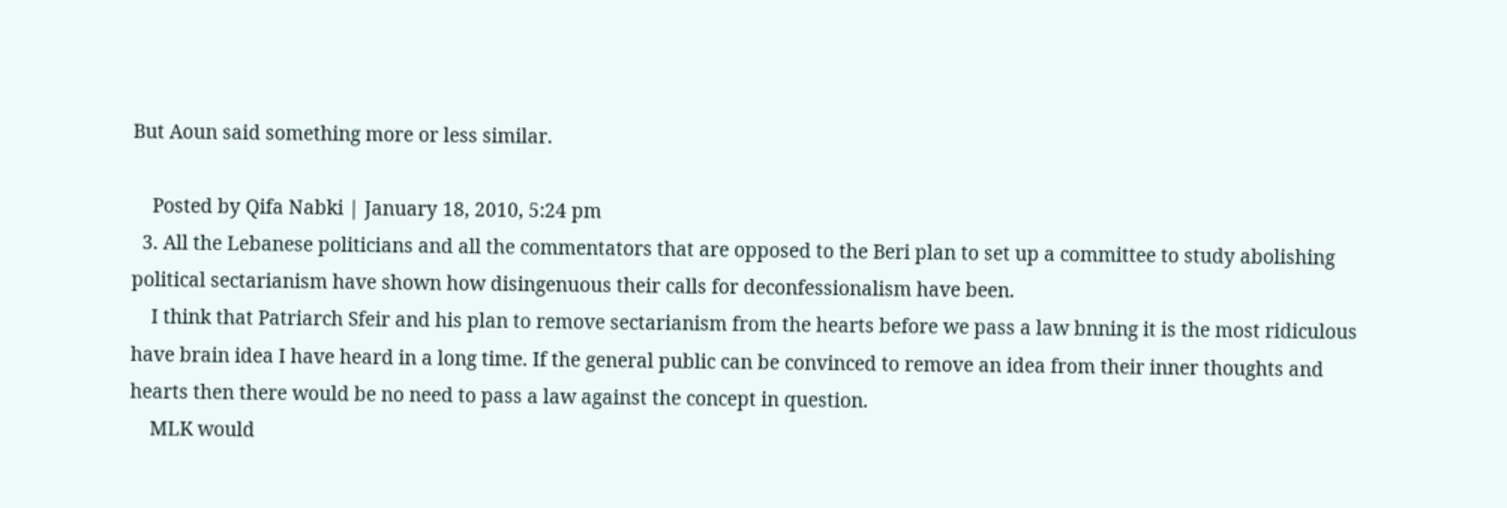But Aoun said something more or less similar.

    Posted by Qifa Nabki | January 18, 2010, 5:24 pm
  3. All the Lebanese politicians and all the commentators that are opposed to the Beri plan to set up a committee to study abolishing political sectarianism have shown how disingenuous their calls for deconfessionalism have been.
    I think that Patriarch Sfeir and his plan to remove sectarianism from the hearts before we pass a law bnning it is the most ridiculous have brain idea I have heard in a long time. If the general public can be convinced to remove an idea from their inner thoughts and hearts then there would be no need to pass a law against the concept in question.
    MLK would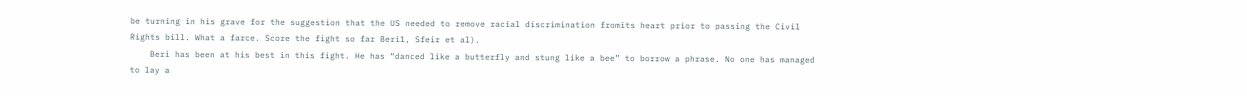be turning in his grave for the suggestion that the US needed to remove racial discrimination fromits heart prior to passing the Civil Rights bill. What a farce. Score the fight so far Beri1, Sfeir et al).
    Beri has been at his best in this fight. He has “danced like a butterfly and stung like a bee” to borrow a phrase. No one has managed to lay a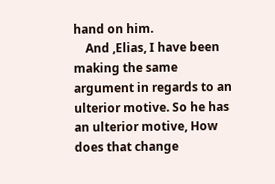hand on him.
    And ,Elias, I have been making the same argument in regards to an ulterior motive. So he has an ulterior motive, How does that change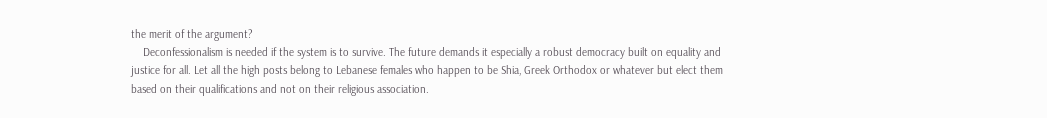the merit of the argument?
    Deconfessionalism is needed if the system is to survive. The future demands it especially a robust democracy built on equality and justice for all. Let all the high posts belong to Lebanese females who happen to be Shia, Greek Orthodox or whatever but elect them based on their qualifications and not on their religious association.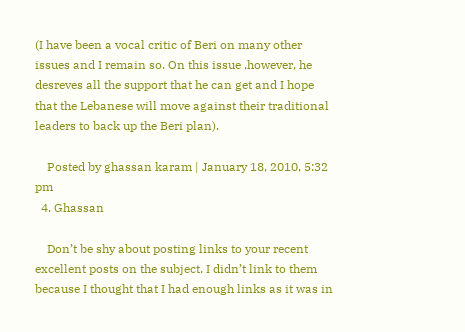(I have been a vocal critic of Beri on many other issues and I remain so. On this issue ,however, he desreves all the support that he can get and I hope that the Lebanese will move against their traditional leaders to back up the Beri plan).

    Posted by ghassan karam | January 18, 2010, 5:32 pm
  4. Ghassan

    Don’t be shy about posting links to your recent excellent posts on the subject. I didn’t link to them because I thought that I had enough links as it was in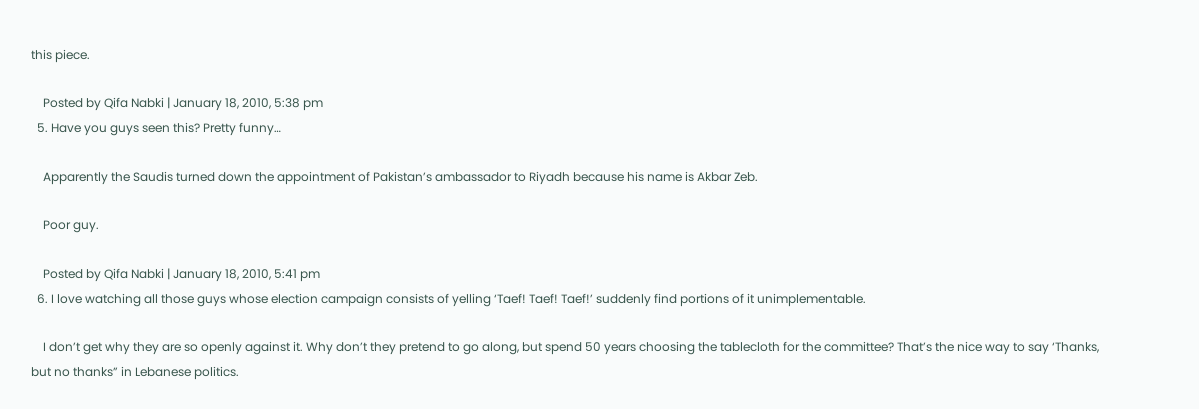this piece.

    Posted by Qifa Nabki | January 18, 2010, 5:38 pm
  5. Have you guys seen this? Pretty funny…

    Apparently the Saudis turned down the appointment of Pakistan’s ambassador to Riyadh because his name is Akbar Zeb.

    Poor guy.

    Posted by Qifa Nabki | January 18, 2010, 5:41 pm
  6. I love watching all those guys whose election campaign consists of yelling ‘Taef! Taef! Taef!’ suddenly find portions of it unimplementable.

    I don’t get why they are so openly against it. Why don’t they pretend to go along, but spend 50 years choosing the tablecloth for the committee? That’s the nice way to say ‘Thanks, but no thanks” in Lebanese politics.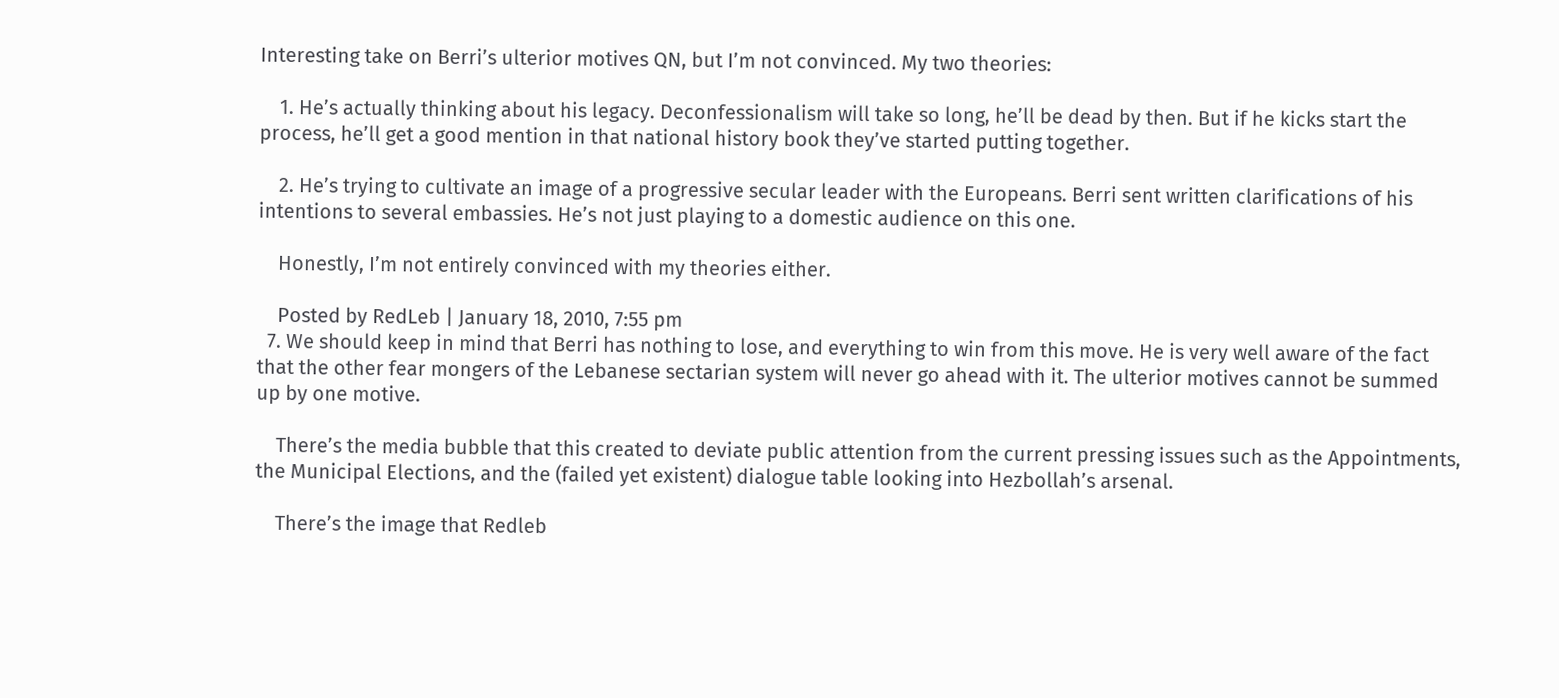Interesting take on Berri’s ulterior motives QN, but I’m not convinced. My two theories:

    1. He’s actually thinking about his legacy. Deconfessionalism will take so long, he’ll be dead by then. But if he kicks start the process, he’ll get a good mention in that national history book they’ve started putting together.

    2. He’s trying to cultivate an image of a progressive secular leader with the Europeans. Berri sent written clarifications of his intentions to several embassies. He’s not just playing to a domestic audience on this one.

    Honestly, I’m not entirely convinced with my theories either.

    Posted by RedLeb | January 18, 2010, 7:55 pm
  7. We should keep in mind that Berri has nothing to lose, and everything to win from this move. He is very well aware of the fact that the other fear mongers of the Lebanese sectarian system will never go ahead with it. The ulterior motives cannot be summed up by one motive.

    There’s the media bubble that this created to deviate public attention from the current pressing issues such as the Appointments, the Municipal Elections, and the (failed yet existent) dialogue table looking into Hezbollah’s arsenal.

    There’s the image that Redleb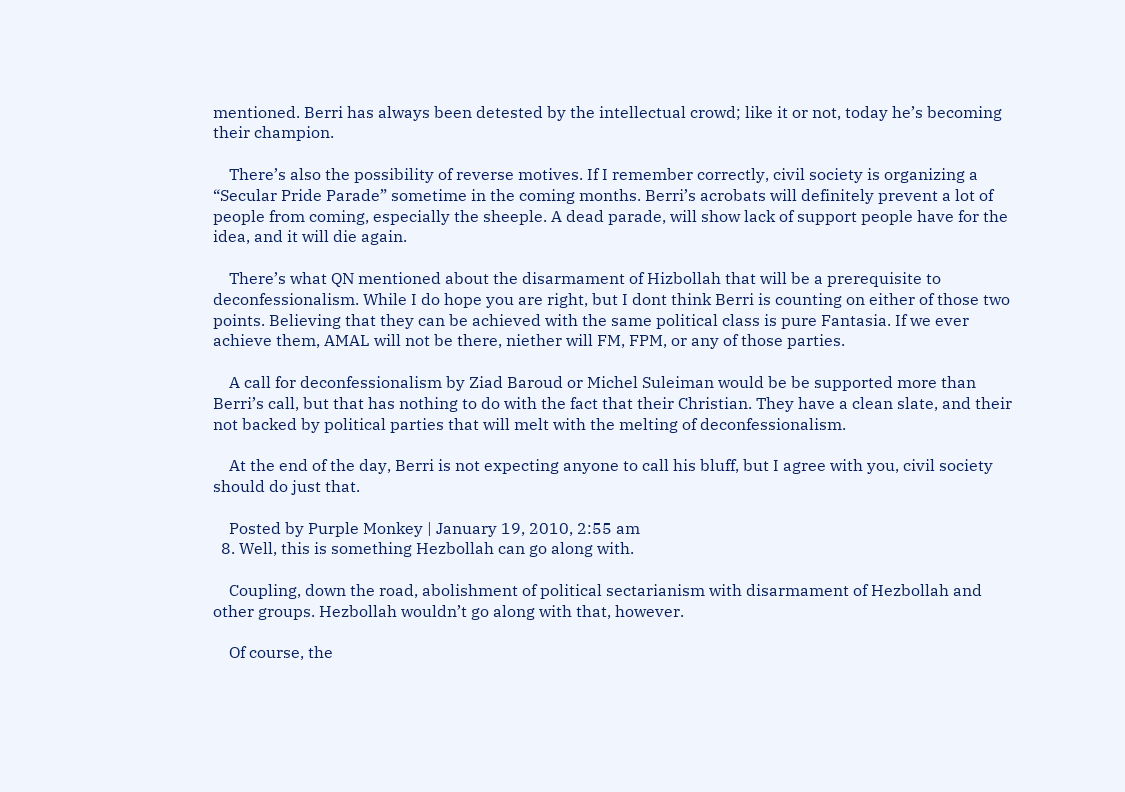mentioned. Berri has always been detested by the intellectual crowd; like it or not, today he’s becoming their champion.

    There’s also the possibility of reverse motives. If I remember correctly, civil society is organizing a “Secular Pride Parade” sometime in the coming months. Berri’s acrobats will definitely prevent a lot of people from coming, especially the sheeple. A dead parade, will show lack of support people have for the idea, and it will die again.

    There’s what QN mentioned about the disarmament of Hizbollah that will be a prerequisite to deconfessionalism. While I do hope you are right, but I dont think Berri is counting on either of those two points. Believing that they can be achieved with the same political class is pure Fantasia. If we ever achieve them, AMAL will not be there, niether will FM, FPM, or any of those parties.

    A call for deconfessionalism by Ziad Baroud or Michel Suleiman would be be supported more than Berri’s call, but that has nothing to do with the fact that their Christian. They have a clean slate, and their not backed by political parties that will melt with the melting of deconfessionalism.

    At the end of the day, Berri is not expecting anyone to call his bluff, but I agree with you, civil society should do just that.

    Posted by Purple Monkey | January 19, 2010, 2:55 am
  8. Well, this is something Hezbollah can go along with.

    Coupling, down the road, abolishment of political sectarianism with disarmament of Hezbollah and other groups. Hezbollah wouldn’t go along with that, however.

    Of course, the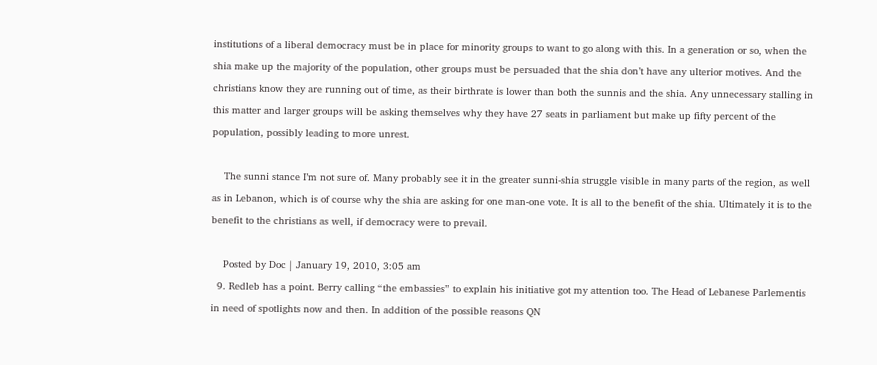institutions of a liberal democracy must be in place for minority groups to want to go along with this. In a generation or so, when the shia make up the majority of the population, other groups must be persuaded that the shia don’t have any ulterior motives. And the christians know they are running out of time, as their birthrate is lower than both the sunnis and the shia. Any unnecessary stalling in this matter and larger groups will be asking themselves why they have 27 seats in parliament but make up fifty percent of the population, possibly leading to more unrest.

    The sunni stance I’m not sure of. Many probably see it in the greater sunni-shia struggle visible in many parts of the region, as well as in Lebanon, which is of course why the shia are asking for one man-one vote. It is all to the benefit of the shia. Ultimately it is to the benefit to the christians as well, if democracy were to prevail.

    Posted by Doc | January 19, 2010, 3:05 am
  9. Redleb has a point. Berry calling “the embassies” to explain his initiative got my attention too. The Head of Lebanese Parlementis in need of spotlights now and then. In addition of the possible reasons QN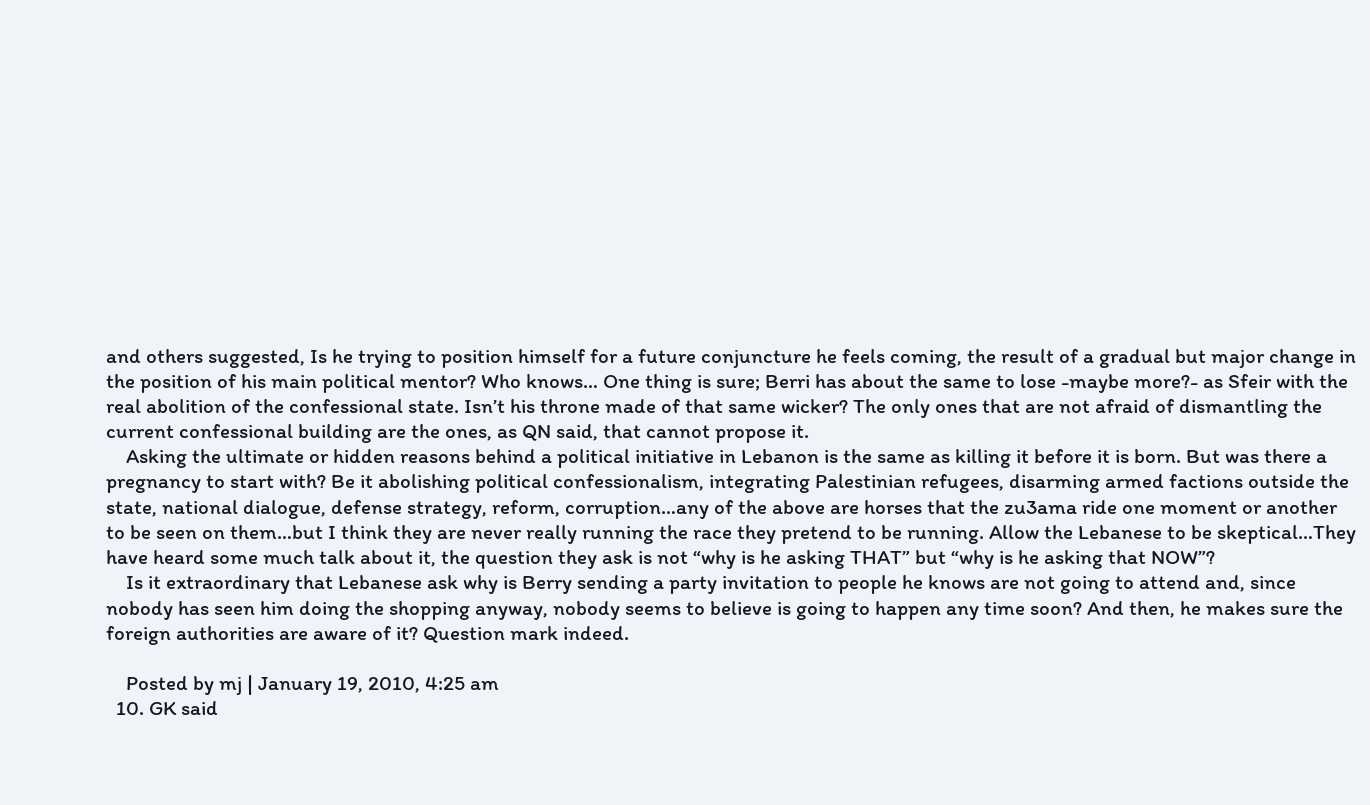and others suggested, Is he trying to position himself for a future conjuncture he feels coming, the result of a gradual but major change in the position of his main political mentor? Who knows… One thing is sure; Berri has about the same to lose -maybe more?- as Sfeir with the real abolition of the confessional state. Isn’t his throne made of that same wicker? The only ones that are not afraid of dismantling the current confessional building are the ones, as QN said, that cannot propose it.
    Asking the ultimate or hidden reasons behind a political initiative in Lebanon is the same as killing it before it is born. But was there a pregnancy to start with? Be it abolishing political confessionalism, integrating Palestinian refugees, disarming armed factions outside the state, national dialogue, defense strategy, reform, corruption…any of the above are horses that the zu3ama ride one moment or another to be seen on them…but I think they are never really running the race they pretend to be running. Allow the Lebanese to be skeptical…They have heard some much talk about it, the question they ask is not “why is he asking THAT” but “why is he asking that NOW”?
    Is it extraordinary that Lebanese ask why is Berry sending a party invitation to people he knows are not going to attend and, since nobody has seen him doing the shopping anyway, nobody seems to believe is going to happen any time soon? And then, he makes sure the foreign authorities are aware of it? Question mark indeed.

    Posted by mj | January 19, 2010, 4:25 am
  10. GK said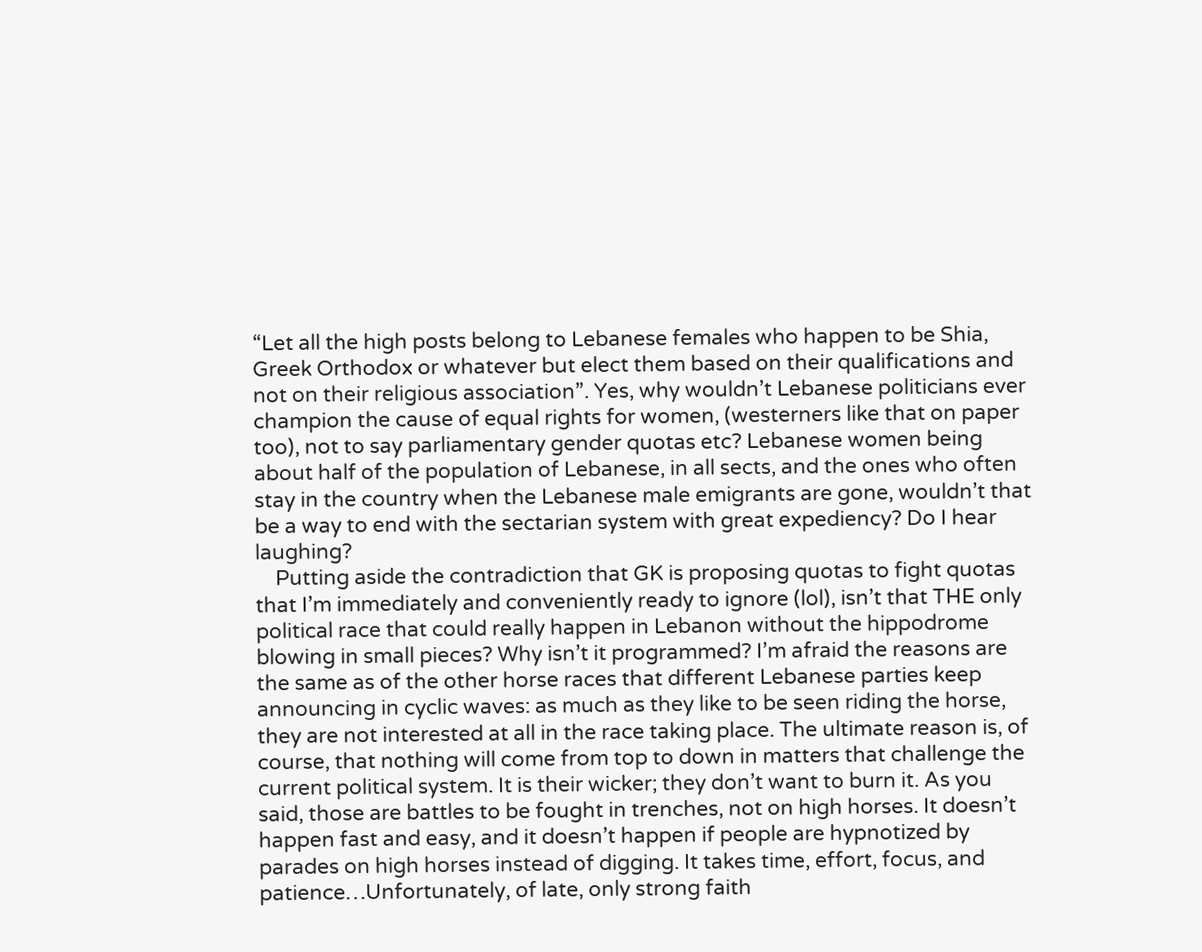“Let all the high posts belong to Lebanese females who happen to be Shia, Greek Orthodox or whatever but elect them based on their qualifications and not on their religious association”. Yes, why wouldn’t Lebanese politicians ever champion the cause of equal rights for women, (westerners like that on paper too), not to say parliamentary gender quotas etc? Lebanese women being about half of the population of Lebanese, in all sects, and the ones who often stay in the country when the Lebanese male emigrants are gone, wouldn’t that be a way to end with the sectarian system with great expediency? Do I hear laughing?
    Putting aside the contradiction that GK is proposing quotas to fight quotas that I’m immediately and conveniently ready to ignore (lol), isn’t that THE only political race that could really happen in Lebanon without the hippodrome blowing in small pieces? Why isn’t it programmed? I’m afraid the reasons are the same as of the other horse races that different Lebanese parties keep announcing in cyclic waves: as much as they like to be seen riding the horse, they are not interested at all in the race taking place. The ultimate reason is, of course, that nothing will come from top to down in matters that challenge the current political system. It is their wicker; they don’t want to burn it. As you said, those are battles to be fought in trenches, not on high horses. It doesn’t happen fast and easy, and it doesn’t happen if people are hypnotized by parades on high horses instead of digging. It takes time, effort, focus, and patience…Unfortunately, of late, only strong faith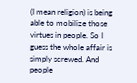(I mean religion) is being able to mobilize those virtues in people. So I guess the whole affair is simply screwed. And people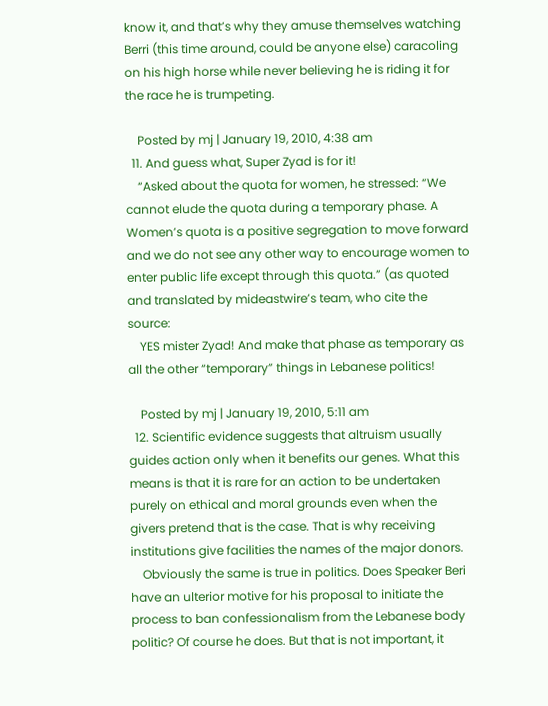know it, and that’s why they amuse themselves watching Berri (this time around, could be anyone else) caracoling on his high horse while never believing he is riding it for the race he is trumpeting.

    Posted by mj | January 19, 2010, 4:38 am
  11. And guess what, Super Zyad is for it!
    “Asked about the quota for women, he stressed: “We cannot elude the quota during a temporary phase. A Women’s quota is a positive segregation to move forward and we do not see any other way to encourage women to enter public life except through this quota.” (as quoted and translated by mideastwire’s team, who cite the source:
    YES mister Zyad! And make that phase as temporary as all the other “temporary” things in Lebanese politics!

    Posted by mj | January 19, 2010, 5:11 am
  12. Scientific evidence suggests that altruism usually guides action only when it benefits our genes. What this means is that it is rare for an action to be undertaken purely on ethical and moral grounds even when the givers pretend that is the case. That is why receiving institutions give facilities the names of the major donors.
    Obviously the same is true in politics. Does Speaker Beri have an ulterior motive for his proposal to initiate the process to ban confessionalism from the Lebanese body politic? Of course he does. But that is not important, it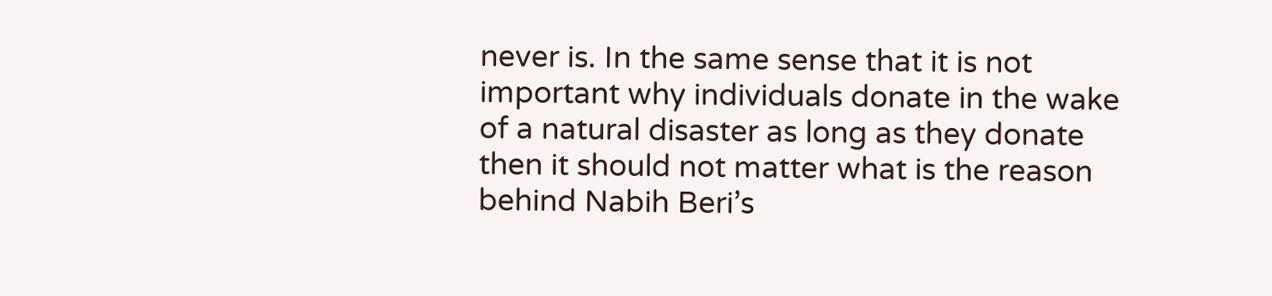never is. In the same sense that it is not important why individuals donate in the wake of a natural disaster as long as they donate then it should not matter what is the reason behind Nabih Beri’s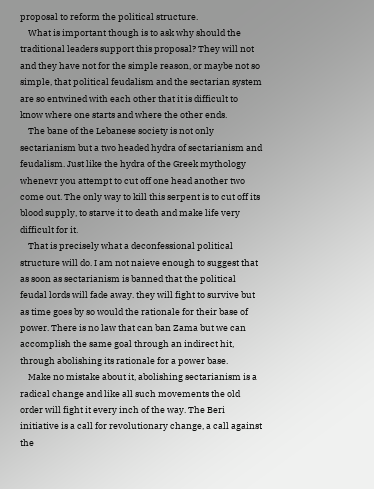proposal to reform the political structure.
    What is important though is to ask why should the traditional leaders support this proposal? They will not and they have not for the simple reason, or maybe not so simple, that political feudalism and the sectarian system are so entwined with each other that it is difficult to know where one starts and where the other ends.
    The bane of the Lebanese society is not only sectarianism but a two headed hydra of sectarianism and feudalism. Just like the hydra of the Greek mythology whenevr you attempt to cut off one head another two come out. The only way to kill this serpent is to cut off its blood supply, to starve it to death and make life very difficult for it.
    That is precisely what a deconfessional political structure will do. I am not naieve enough to suggest that as soon as sectarianism is banned that the political feudal lords will fade away. they will fight to survive but as time goes by so would the rationale for their base of power. There is no law that can ban Zama but we can accomplish the same goal through an indirect hit, through abolishing its rationale for a power base.
    Make no mistake about it, abolishing sectarianism is a radical change and like all such movements the old order will fight it every inch of the way. The Beri initiative is a call for revolutionary change, a call against the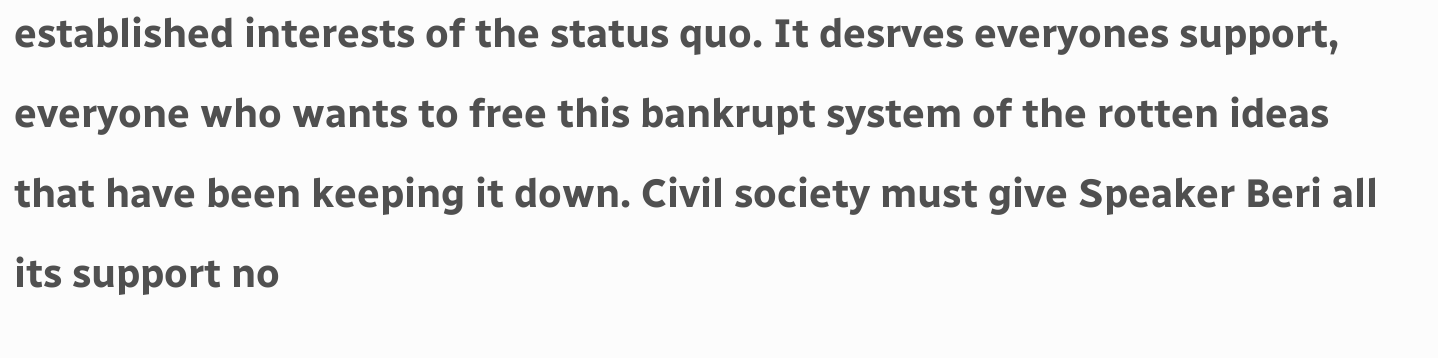established interests of the status quo. It desrves everyones support, everyone who wants to free this bankrupt system of the rotten ideas that have been keeping it down. Civil society must give Speaker Beri all its support no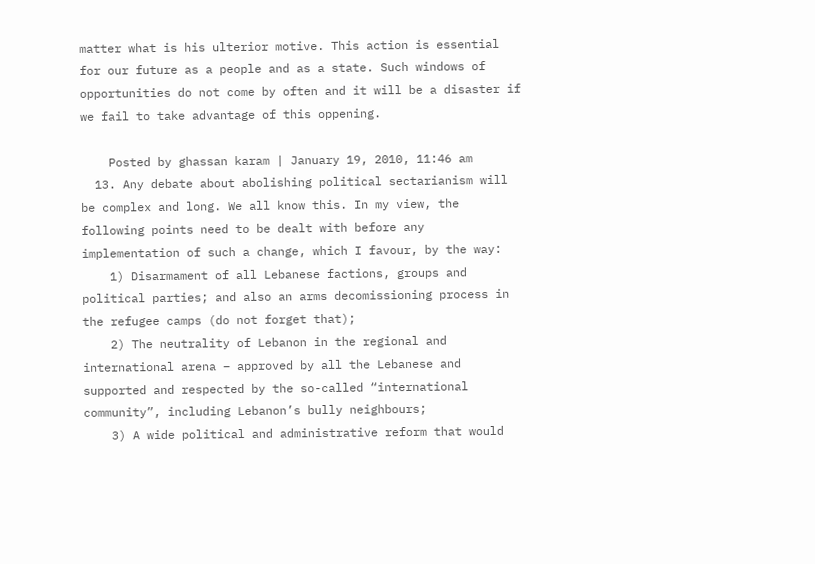matter what is his ulterior motive. This action is essential for our future as a people and as a state. Such windows of opportunities do not come by often and it will be a disaster if we fail to take advantage of this oppening.

    Posted by ghassan karam | January 19, 2010, 11:46 am
  13. Any debate about abolishing political sectarianism will be complex and long. We all know this. In my view, the following points need to be dealt with before any implementation of such a change, which I favour, by the way:
    1) Disarmament of all Lebanese factions, groups and political parties; and also an arms decomissioning process in the refugee camps (do not forget that);
    2) The neutrality of Lebanon in the regional and international arena – approved by all the Lebanese and supported and respected by the so-called “international community”, including Lebanon’s bully neighbours;
    3) A wide political and administrative reform that would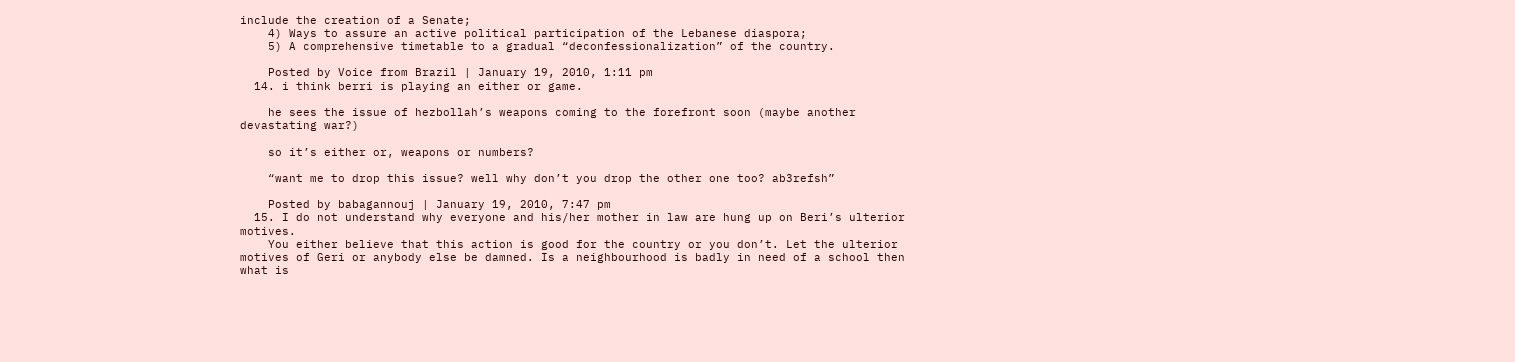include the creation of a Senate;
    4) Ways to assure an active political participation of the Lebanese diaspora;
    5) A comprehensive timetable to a gradual “deconfessionalization” of the country.

    Posted by Voice from Brazil | January 19, 2010, 1:11 pm
  14. i think berri is playing an either or game.

    he sees the issue of hezbollah’s weapons coming to the forefront soon (maybe another devastating war?)

    so it’s either or, weapons or numbers?

    “want me to drop this issue? well why don’t you drop the other one too? ab3refsh”

    Posted by babagannouj | January 19, 2010, 7:47 pm
  15. I do not understand why everyone and his/her mother in law are hung up on Beri’s ulterior motives.
    You either believe that this action is good for the country or you don’t. Let the ulterior motives of Geri or anybody else be damned. Is a neighbourhood is badly in need of a school then what is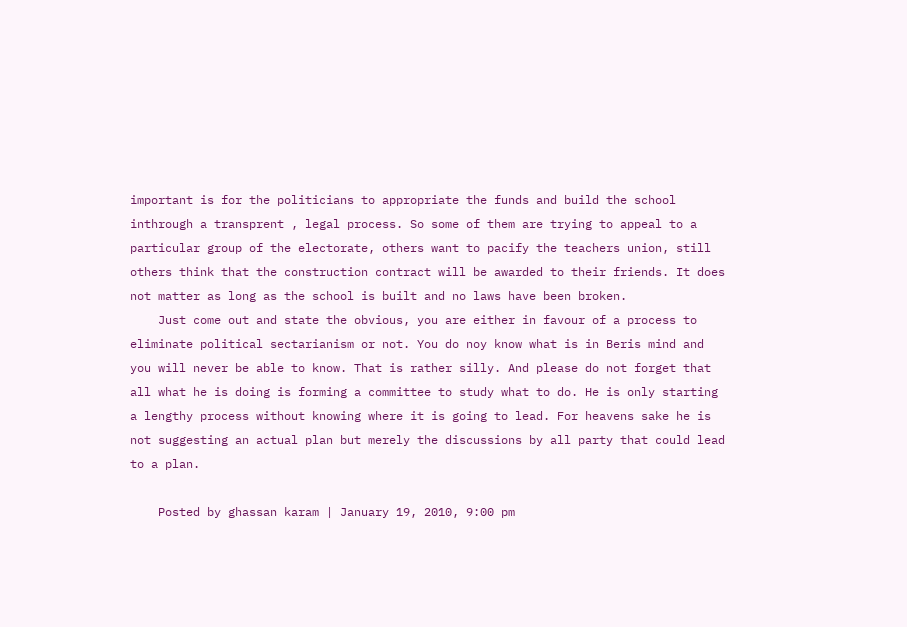important is for the politicians to appropriate the funds and build the school inthrough a transprent , legal process. So some of them are trying to appeal to a particular group of the electorate, others want to pacify the teachers union, still others think that the construction contract will be awarded to their friends. It does not matter as long as the school is built and no laws have been broken.
    Just come out and state the obvious, you are either in favour of a process to eliminate political sectarianism or not. You do noy know what is in Beris mind and you will never be able to know. That is rather silly. And please do not forget that all what he is doing is forming a committee to study what to do. He is only starting a lengthy process without knowing where it is going to lead. For heavens sake he is not suggesting an actual plan but merely the discussions by all party that could lead to a plan.

    Posted by ghassan karam | January 19, 2010, 9:00 pm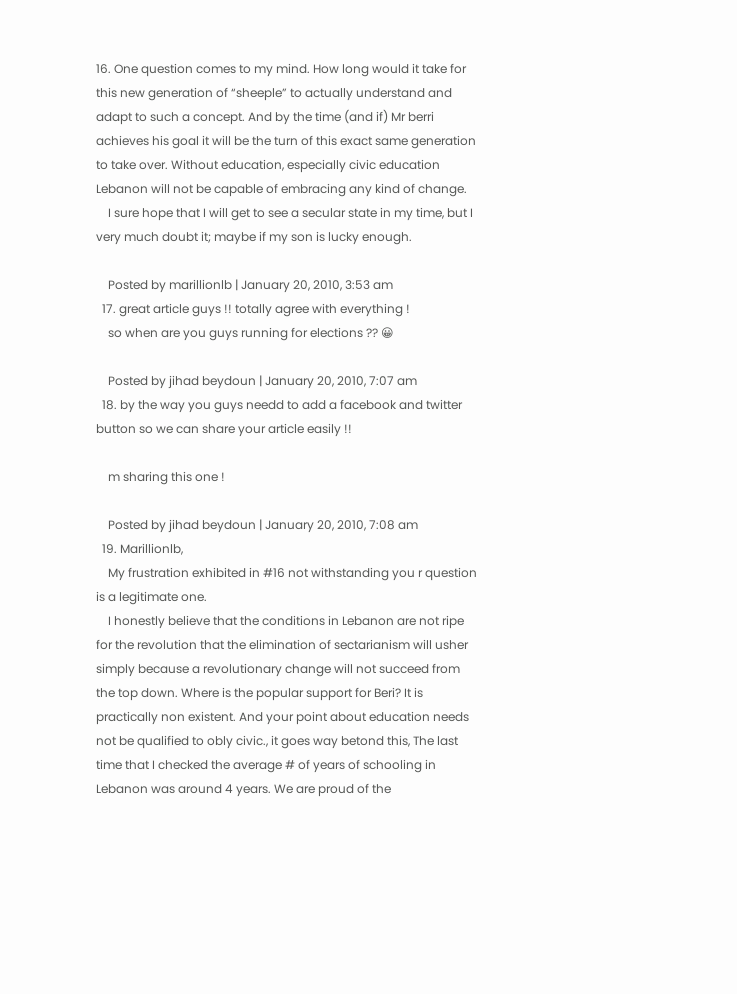16. One question comes to my mind. How long would it take for this new generation of “sheeple” to actually understand and adapt to such a concept. And by the time (and if) Mr berri achieves his goal it will be the turn of this exact same generation to take over. Without education, especially civic education Lebanon will not be capable of embracing any kind of change.
    I sure hope that I will get to see a secular state in my time, but I very much doubt it; maybe if my son is lucky enough.

    Posted by marillionlb | January 20, 2010, 3:53 am
  17. great article guys !! totally agree with everything !
    so when are you guys running for elections ?? 😀

    Posted by jihad beydoun | January 20, 2010, 7:07 am
  18. by the way you guys needd to add a facebook and twitter button so we can share your article easily !!

    m sharing this one !

    Posted by jihad beydoun | January 20, 2010, 7:08 am
  19. Marillionlb,
    My frustration exhibited in #16 not withstanding you r question is a legitimate one.
    I honestly believe that the conditions in Lebanon are not ripe for the revolution that the elimination of sectarianism will usher simply because a revolutionary change will not succeed from the top down. Where is the popular support for Beri? It is practically non existent. And your point about education needs not be qualified to obly civic., it goes way betond this, The last time that I checked the average # of years of schooling in Lebanon was around 4 years. We are proud of the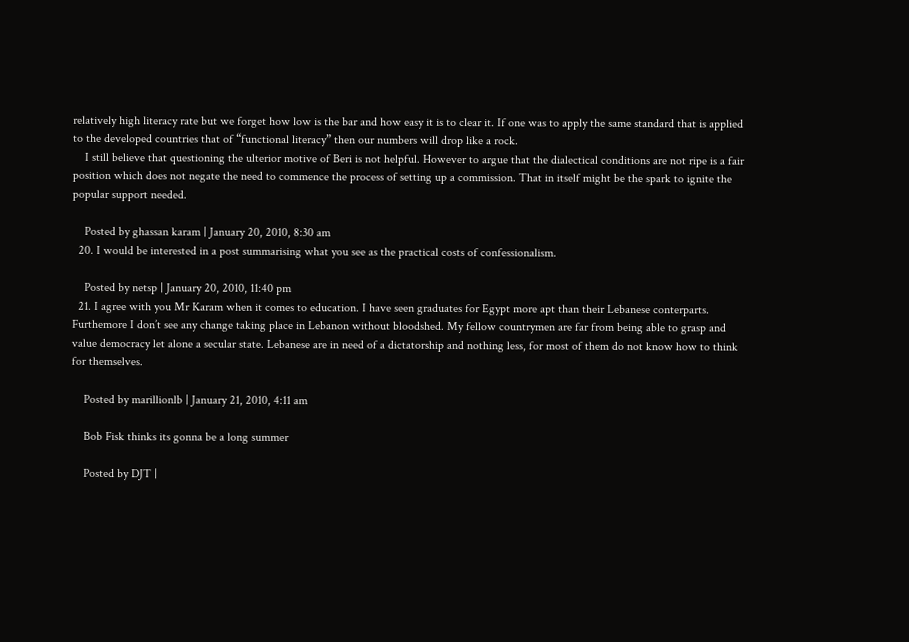relatively high literacy rate but we forget how low is the bar and how easy it is to clear it. If one was to apply the same standard that is applied to the developed countries that of “functional literacy” then our numbers will drop like a rock.
    I still believe that questioning the ulterior motive of Beri is not helpful. However to argue that the dialectical conditions are not ripe is a fair position which does not negate the need to commence the process of setting up a commission. That in itself might be the spark to ignite the popular support needed.

    Posted by ghassan karam | January 20, 2010, 8:30 am
  20. I would be interested in a post summarising what you see as the practical costs of confessionalism.

    Posted by netsp | January 20, 2010, 11:40 pm
  21. I agree with you Mr Karam when it comes to education. I have seen graduates for Egypt more apt than their Lebanese conterparts. Furthemore I don’t see any change taking place in Lebanon without bloodshed. My fellow countrymen are far from being able to grasp and value democracy let alone a secular state. Lebanese are in need of a dictatorship and nothing less, for most of them do not know how to think for themselves.

    Posted by marillionlb | January 21, 2010, 4:11 am

    Bob Fisk thinks its gonna be a long summer

    Posted by DJT |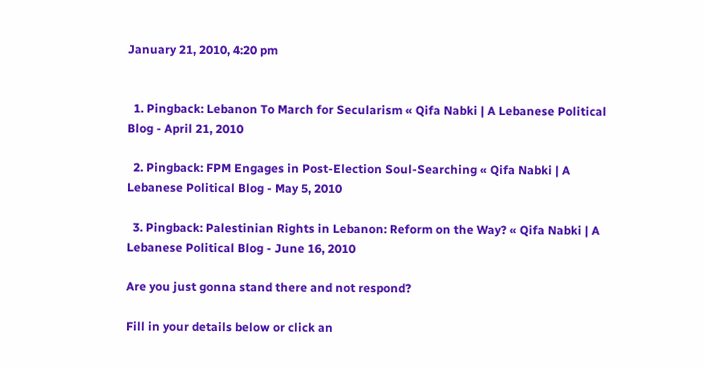January 21, 2010, 4:20 pm


  1. Pingback: Lebanon To March for Secularism « Qifa Nabki | A Lebanese Political Blog - April 21, 2010

  2. Pingback: FPM Engages in Post-Election Soul-Searching « Qifa Nabki | A Lebanese Political Blog - May 5, 2010

  3. Pingback: Palestinian Rights in Lebanon: Reform on the Way? « Qifa Nabki | A Lebanese Political Blog - June 16, 2010

Are you just gonna stand there and not respond?

Fill in your details below or click an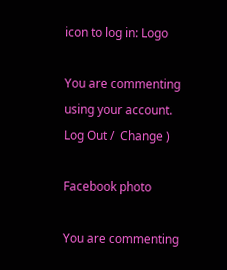icon to log in: Logo

You are commenting using your account. Log Out /  Change )

Facebook photo

You are commenting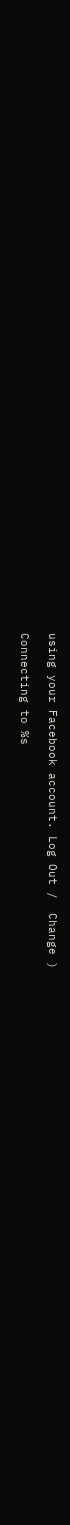using your Facebook account. Log Out /  Change )

Connecting to %s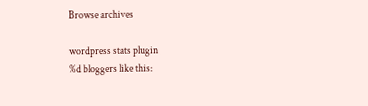Browse archives

wordpress stats plugin
%d bloggers like this: